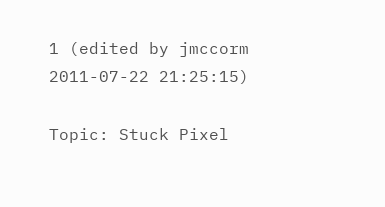1 (edited by jmccorm 2011-07-22 21:25:15)

Topic: Stuck Pixel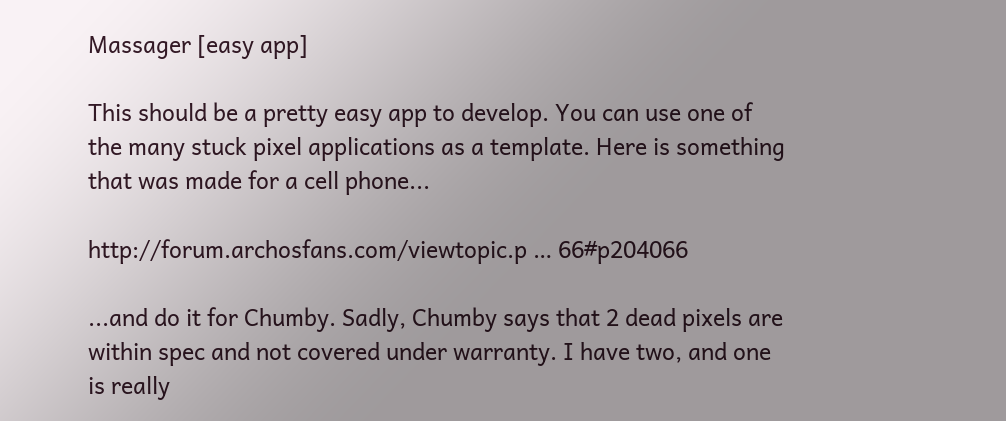Massager [easy app]

This should be a pretty easy app to develop. You can use one of the many stuck pixel applications as a template. Here is something that was made for a cell phone...

http://forum.archosfans.com/viewtopic.p … 66#p204066

...and do it for Chumby. Sadly, Chumby says that 2 dead pixels are within spec and not covered under warranty. I have two, and one is really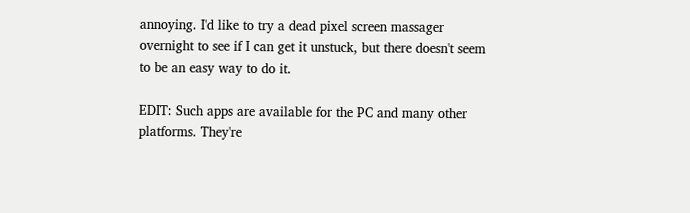annoying. I'd like to try a dead pixel screen massager overnight to see if I can get it unstuck, but there doesn't seem to be an easy way to do it.

EDIT: Such apps are available for the PC and many other platforms. They're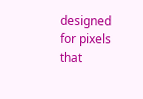designed for pixels that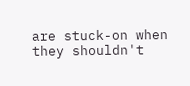are stuck-on when they shouldn't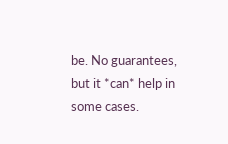be. No guarantees, but it *can* help in some cases.